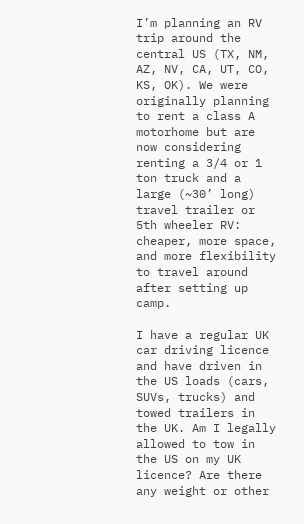I’m planning an RV trip around the central US (TX, NM, AZ, NV, CA, UT, CO, KS, OK). We were originally planning to rent a class A motorhome but are now considering renting a 3/4 or 1 ton truck and a large (~30’ long) travel trailer or 5th wheeler RV: cheaper, more space, and more flexibility to travel around after setting up camp.

I have a regular UK car driving licence and have driven in the US loads (cars, SUVs, trucks) and towed trailers in the UK. Am I legally allowed to tow in the US on my UK licence? Are there any weight or other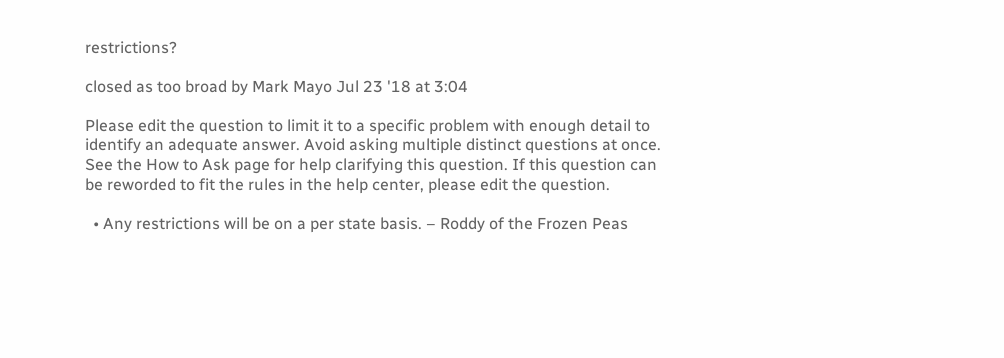restrictions?

closed as too broad by Mark Mayo Jul 23 '18 at 3:04

Please edit the question to limit it to a specific problem with enough detail to identify an adequate answer. Avoid asking multiple distinct questions at once. See the How to Ask page for help clarifying this question. If this question can be reworded to fit the rules in the help center, please edit the question.

  • Any restrictions will be on a per state basis. – Roddy of the Frozen Peas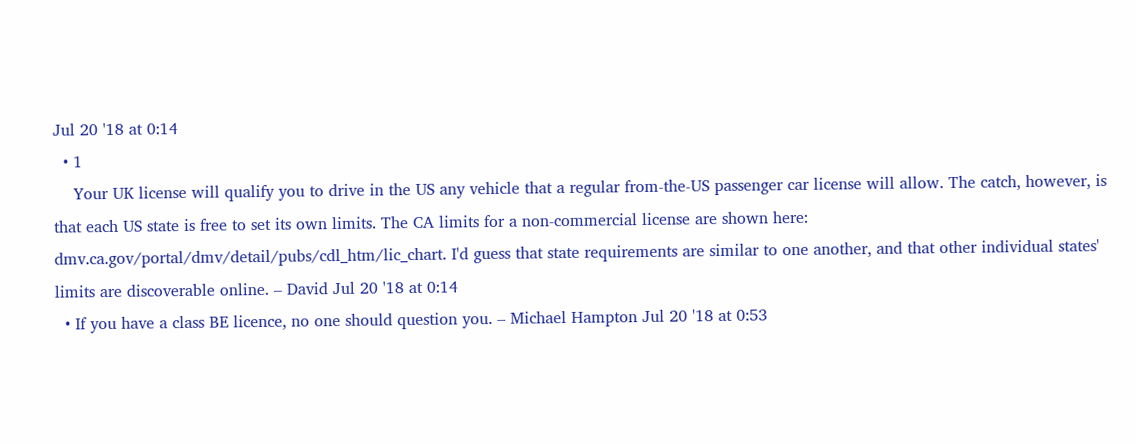Jul 20 '18 at 0:14
  • 1
    Your UK license will qualify you to drive in the US any vehicle that a regular from-the-US passenger car license will allow. The catch, however, is that each US state is free to set its own limits. The CA limits for a non-commercial license are shown here: dmv.ca.gov/portal/dmv/detail/pubs/cdl_htm/lic_chart. I'd guess that state requirements are similar to one another, and that other individual states' limits are discoverable online. – David Jul 20 '18 at 0:14
  • If you have a class BE licence, no one should question you. – Michael Hampton Jul 20 '18 at 0:53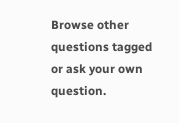Browse other questions tagged or ask your own question.